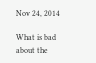Nov 24, 2014

What is bad about the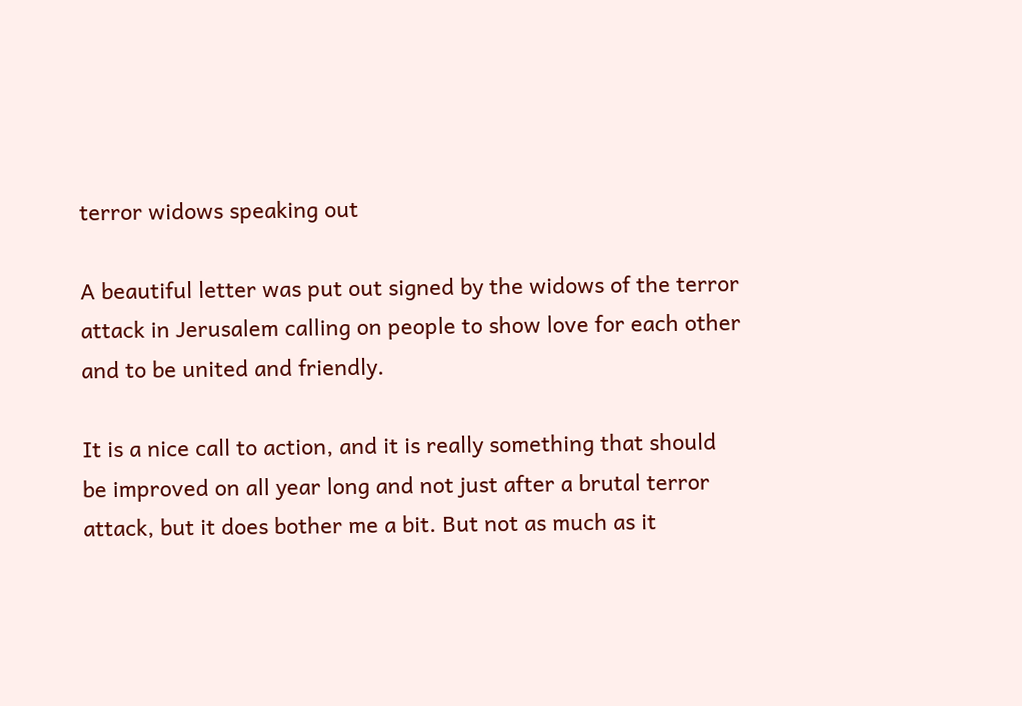terror widows speaking out

A beautiful letter was put out signed by the widows of the terror attack in Jerusalem calling on people to show love for each other and to be united and friendly.

It is a nice call to action, and it is really something that should be improved on all year long and not just after a brutal terror attack, but it does bother me a bit. But not as much as it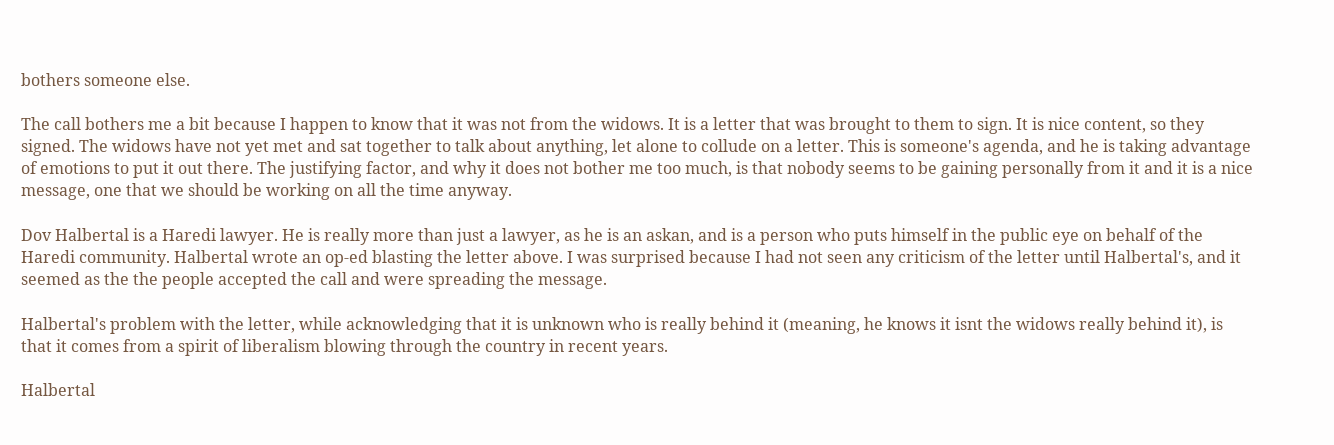bothers someone else.

The call bothers me a bit because I happen to know that it was not from the widows. It is a letter that was brought to them to sign. It is nice content, so they signed. The widows have not yet met and sat together to talk about anything, let alone to collude on a letter. This is someone's agenda, and he is taking advantage of emotions to put it out there. The justifying factor, and why it does not bother me too much, is that nobody seems to be gaining personally from it and it is a nice message, one that we should be working on all the time anyway.

Dov Halbertal is a Haredi lawyer. He is really more than just a lawyer, as he is an askan, and is a person who puts himself in the public eye on behalf of the Haredi community. Halbertal wrote an op-ed blasting the letter above. I was surprised because I had not seen any criticism of the letter until Halbertal's, and it seemed as the the people accepted the call and were spreading the message.

Halbertal's problem with the letter, while acknowledging that it is unknown who is really behind it (meaning, he knows it isnt the widows really behind it), is that it comes from a spirit of liberalism blowing through the country in recent years.

Halbertal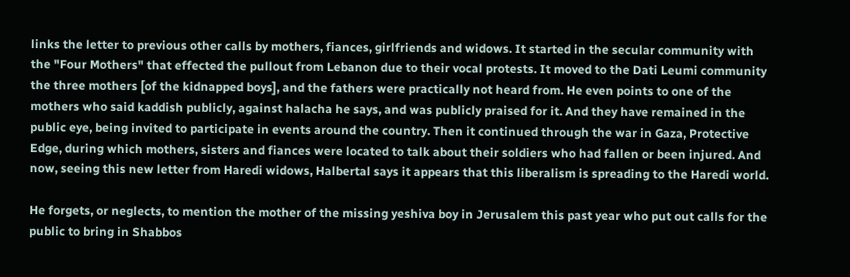links the letter to previous other calls by mothers, fiances, girlfriends and widows. It started in the secular community with the "Four Mothers" that effected the pullout from Lebanon due to their vocal protests. It moved to the Dati Leumi community the three mothers [of the kidnapped boys], and the fathers were practically not heard from. He even points to one of the mothers who said kaddish publicly, against halacha he says, and was publicly praised for it. And they have remained in the public eye, being invited to participate in events around the country. Then it continued through the war in Gaza, Protective Edge, during which mothers, sisters and fiances were located to talk about their soldiers who had fallen or been injured. And now, seeing this new letter from Haredi widows, Halbertal says it appears that this liberalism is spreading to the Haredi world.

He forgets, or neglects, to mention the mother of the missing yeshiva boy in Jerusalem this past year who put out calls for the public to bring in Shabbos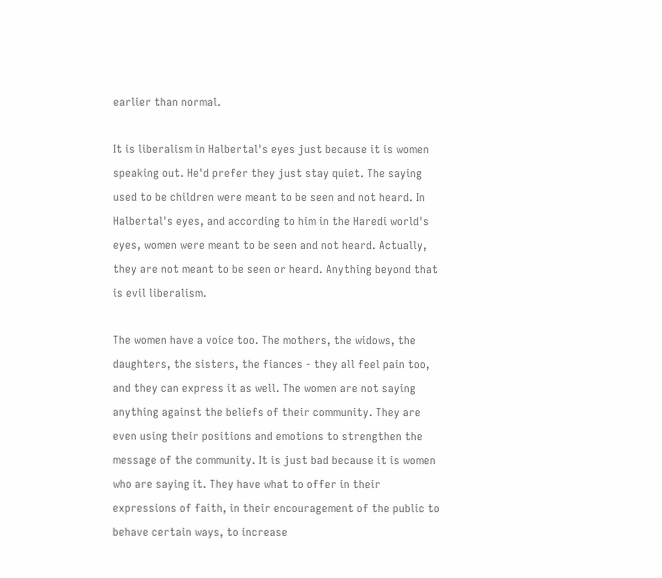earlier than normal.

It is liberalism in Halbertal's eyes just because it is women speaking out. He'd prefer they just stay quiet. The saying used to be children were meant to be seen and not heard. In Halbertal's eyes, and according to him in the Haredi world's eyes, women were meant to be seen and not heard. Actually, they are not meant to be seen or heard. Anything beyond that is evil liberalism.

The women have a voice too. The mothers, the widows, the daughters, the sisters, the fiances - they all feel pain too, and they can express it as well. The women are not saying anything against the beliefs of their community. They are even using their positions and emotions to strengthen the message of the community. It is just bad because it is women who are saying it. They have what to offer in their expressions of faith, in their encouragement of the public to behave certain ways, to increase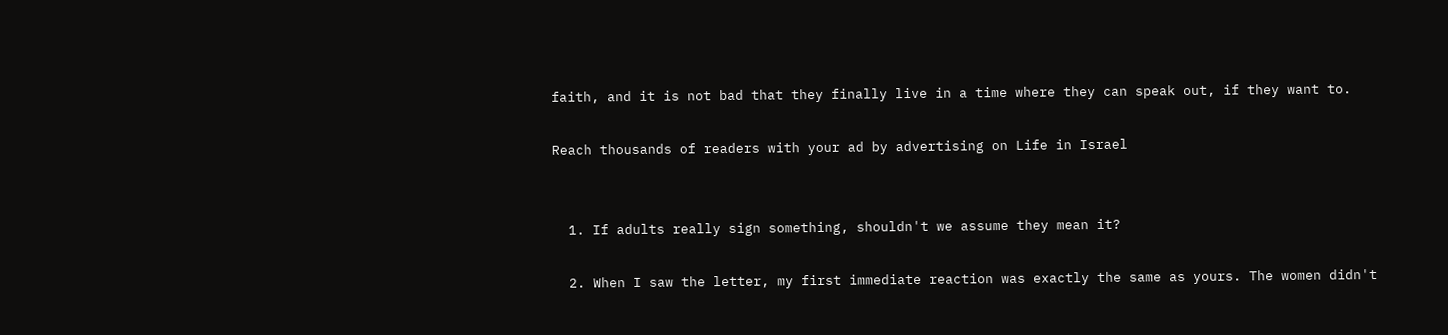faith, and it is not bad that they finally live in a time where they can speak out, if they want to.

Reach thousands of readers with your ad by advertising on Life in Israel


  1. If adults really sign something, shouldn't we assume they mean it?

  2. When I saw the letter, my first immediate reaction was exactly the same as yours. The women didn't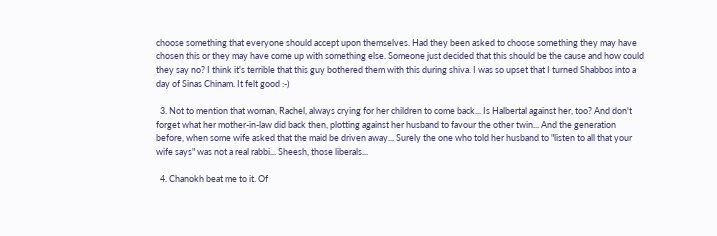choose something that everyone should accept upon themselves. Had they been asked to choose something they may have chosen this or they may have come up with something else. Someone just decided that this should be the cause and how could they say no? I think it's terrible that this guy bothered them with this during shiva. I was so upset that I turned Shabbos into a day of Sinas Chinam. It felt good :-)

  3. Not to mention that woman, Rachel, always crying for her children to come back... Is Halbertal against her, too? And don't forget what her mother-in-law did back then, plotting against her husband to favour the other twin... And the generation before, when some wife asked that the maid be driven away... Surely the one who told her husband to "listen to all that your wife says" was not a real rabbi... Sheesh, those liberals...

  4. Chanokh beat me to it. Of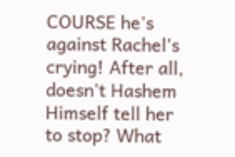COURSE he's against Rachel's crying! After all, doesn't Hashem Himself tell her to stop? What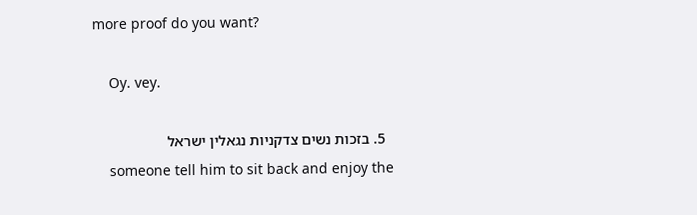more proof do you want?

    Oy. vey.

  5. בזכות נשים צדקניות נגאלין ישראל
    someone tell him to sit back and enjoy the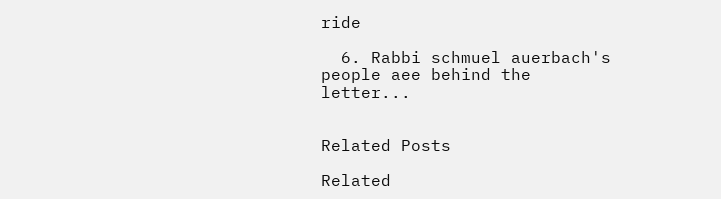ride

  6. Rabbi schmuel auerbach's people aee behind the letter...


Related Posts

Related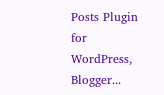Posts Plugin for WordPress, Blogger...